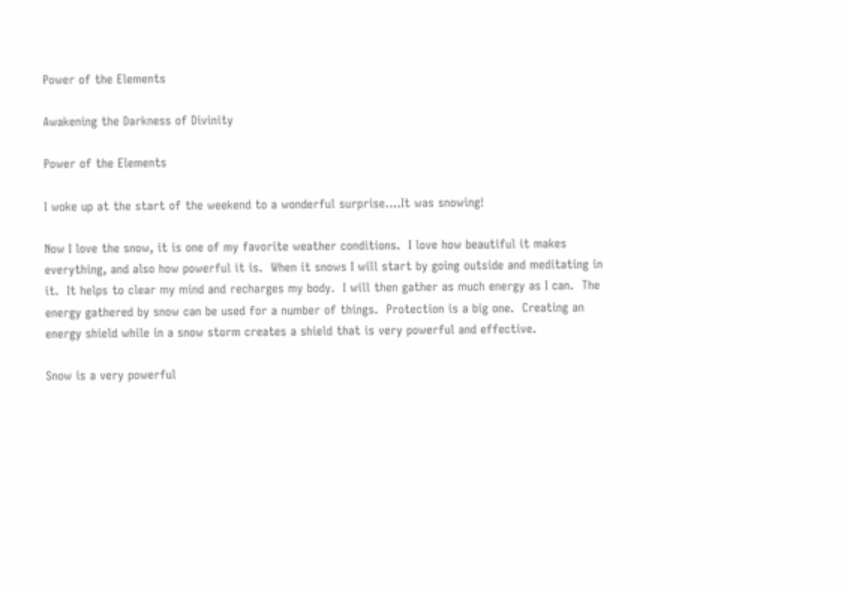Power of the Elements

Awakening the Darkness of Divinity

Power of the Elements

I woke up at the start of the weekend to a wonderful surprise….It was snowing!

Now I love the snow, it is one of my favorite weather conditions.  I love how beautiful it makes everything, and also how powerful it is.  When it snows I will start by going outside and meditating in it.  It helps to clear my mind and recharges my body.  I will then gather as much energy as I can.  The energy gathered by snow can be used for a number of things.  Protection is a big one.  Creating an energy shield while in a snow storm creates a shield that is very powerful and effective.

Snow is a very powerful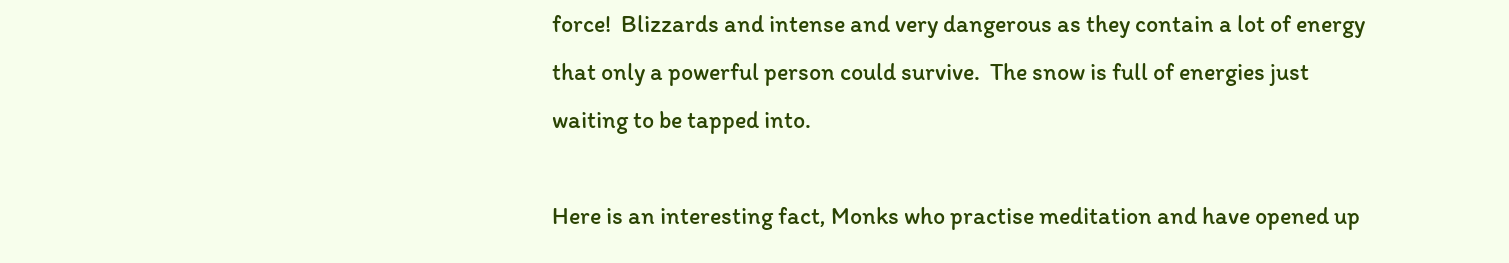force!  Blizzards and intense and very dangerous as they contain a lot of energy that only a powerful person could survive.  The snow is full of energies just waiting to be tapped into.

Here is an interesting fact, Monks who practise meditation and have opened up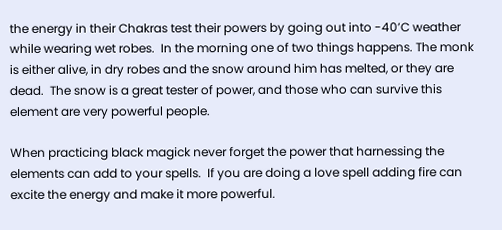the energy in their Chakras test their powers by going out into -40’C weather while wearing wet robes.  In the morning one of two things happens. The monk is either alive, in dry robes and the snow around him has melted, or they are dead.  The snow is a great tester of power, and those who can survive this element are very powerful people.

When practicing black magick never forget the power that harnessing the elements can add to your spells.  If you are doing a love spell adding fire can excite the energy and make it more powerful.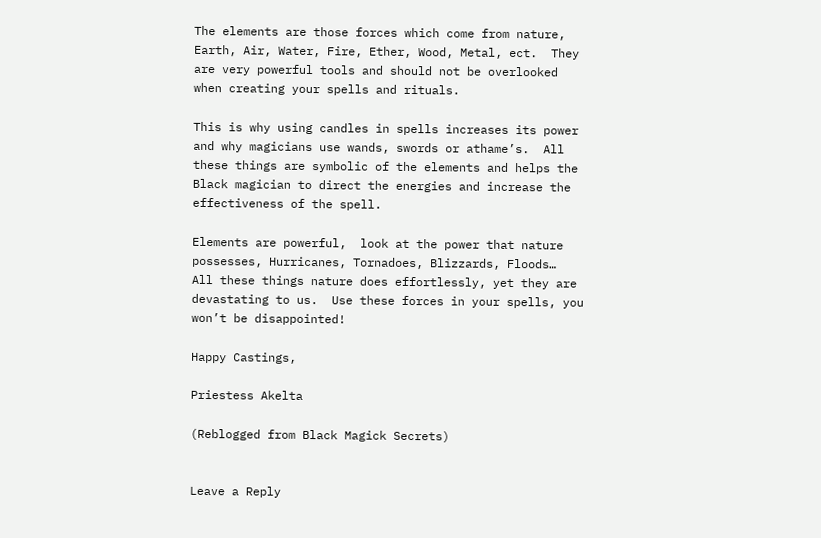The elements are those forces which come from nature, Earth, Air, Water, Fire, Ether, Wood, Metal, ect.  They are very powerful tools and should not be overlooked when creating your spells and rituals.

This is why using candles in spells increases its power and why magicians use wands, swords or athame’s.  All these things are symbolic of the elements and helps the Black magician to direct the energies and increase the effectiveness of the spell.

Elements are powerful,  look at the power that nature possesses, Hurricanes, Tornadoes, Blizzards, Floods…  All these things nature does effortlessly, yet they are devastating to us.  Use these forces in your spells, you won’t be disappointed!

Happy Castings,

Priestess Akelta

(Reblogged from Black Magick Secrets)


Leave a Reply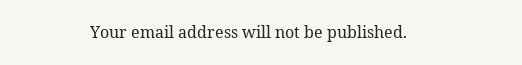Your email address will not be published.